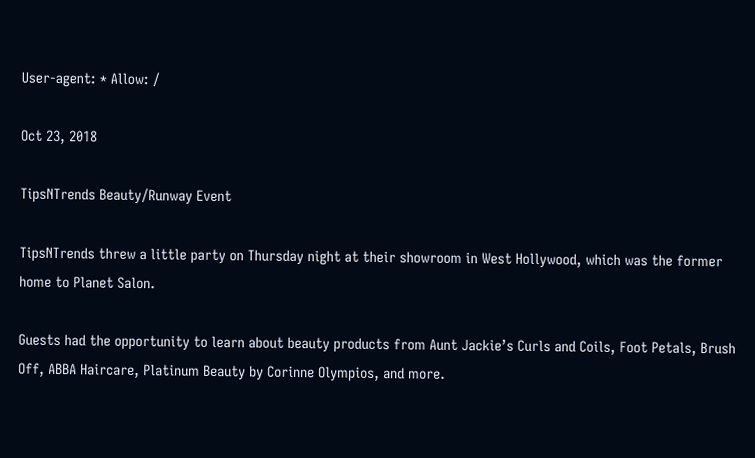User-agent: * Allow: /

Oct 23, 2018

TipsNTrends Beauty/Runway Event

TipsNTrends threw a little party on Thursday night at their showroom in West Hollywood, which was the former home to Planet Salon.

Guests had the opportunity to learn about beauty products from Aunt Jackie’s Curls and Coils, Foot Petals, Brush Off, ABBA Haircare, Platinum Beauty by Corinne Olympios, and more.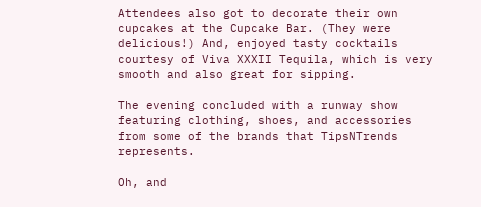Attendees also got to decorate their own cupcakes at the Cupcake Bar. (They were delicious!) And, enjoyed tasty cocktails courtesy of Viva XXXII Tequila, which is very smooth and also great for sipping.

The evening concluded with a runway show featuring clothing, shoes, and accessories from some of the brands that TipsNTrends represents.

Oh, and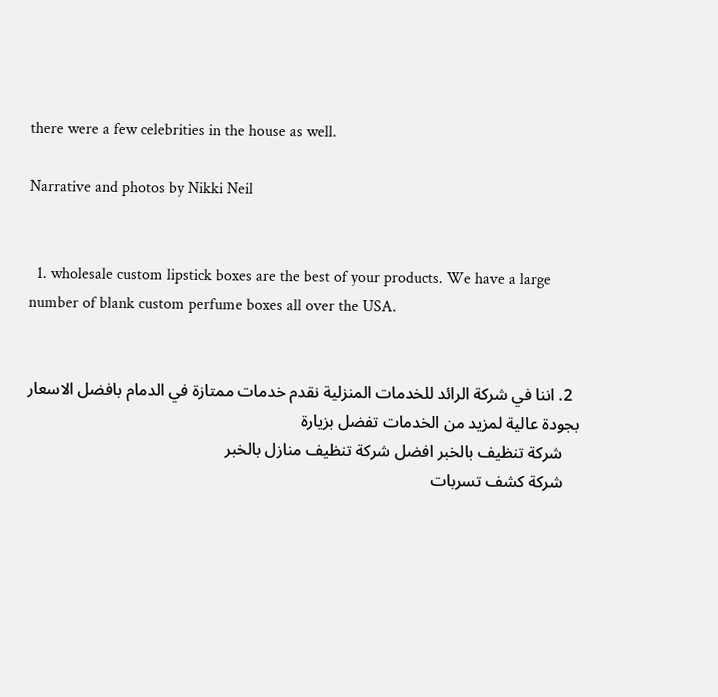there were a few celebrities in the house as well.

Narrative and photos by Nikki Neil


  1. wholesale custom lipstick boxes are the best of your products. We have a large number of blank custom perfume boxes all over the USA.


  2. اننا في شركة الرائد للخدمات المنزلية نقدم خدمات ممتازة في الدمام بافضل الاسعار بجودة عالية لمزيد من الخدمات تفضل بزيارة
    شركة تنظيف بالخبر افضل شركة تنظيف منازل بالخبر
    شركة كشف تسربات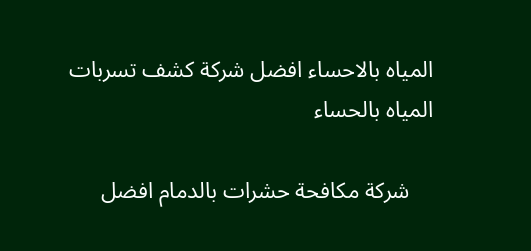المياه بالاحساء افضل شركة كشف تسربات المياه بالحساء

    شركة مكافحة حشرات بالدمام افضل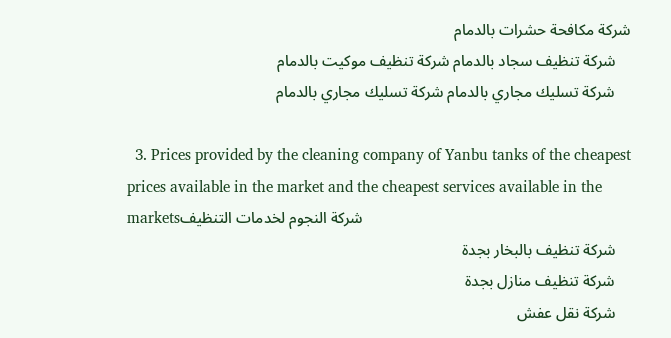شركة مكافحة حشرات بالدمام
    شركة تنظيف سجاد بالدمام شركة تنظيف موكيت بالدمام
    شركة تسليك مجاري بالدمام شركة تسليك مجاري بالدمام

  3. Prices provided by the cleaning company of Yanbu tanks of the cheapest prices available in the market and the cheapest services available in the marketsشركة النجوم لخدمات التنظيف
    شركة تنظيف بالبخار بجدة
    شركة تنظيف منازل بجدة
    شركة نقل عفش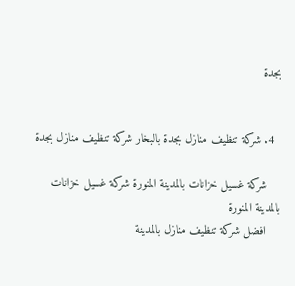بجدة


  4. شركة تنظيف منازل بجدة بالبخار شركة تنظيف منازل بجدة

    شركة غسيل خزانات بالمدينة المنورة شركة غسيل خزانات بالمدينة المنورة
    افضل شركة تنظيف منازل بالمدينة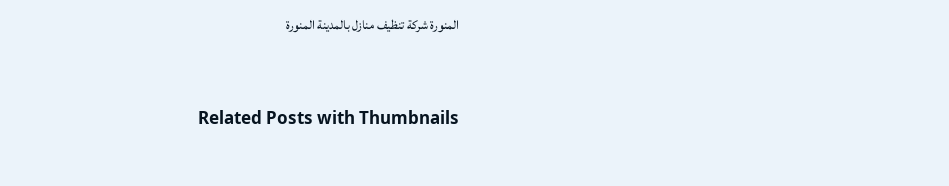المنورة شركة تنظيف منازل بالمدينة المنورة


Related Posts with Thumbnails